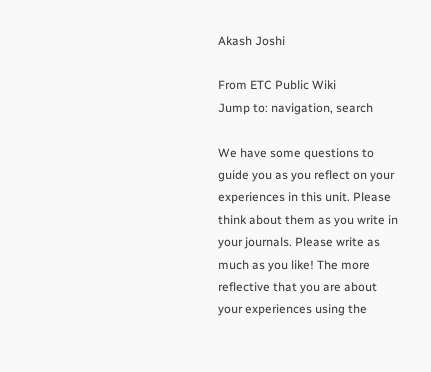Akash Joshi

From ETC Public Wiki
Jump to: navigation, search

We have some questions to guide you as you reflect on your experiences in this unit. Please think about them as you write in your journals. Please write as much as you like! The more reflective that you are about your experiences using the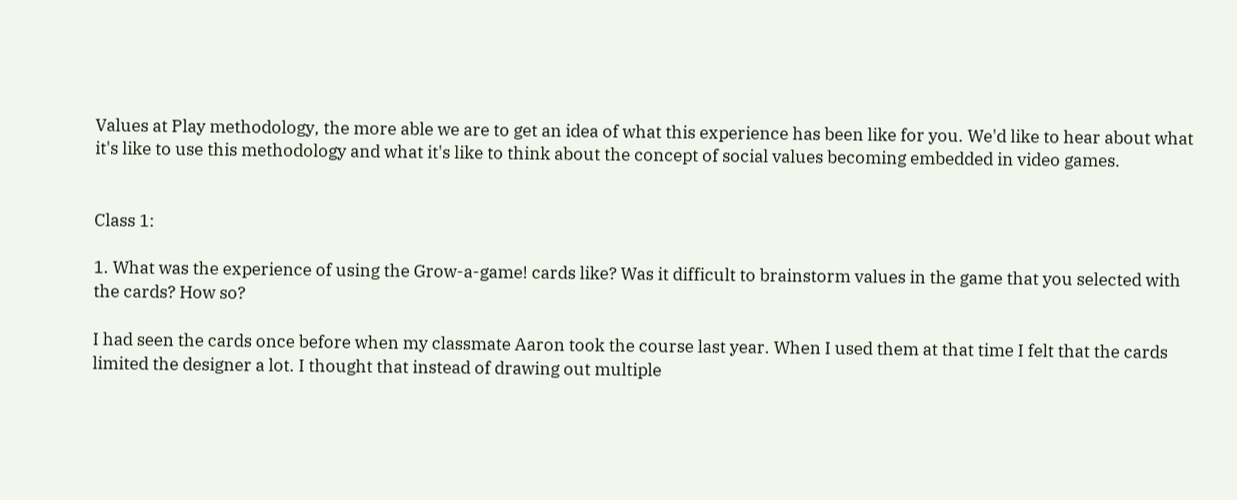Values at Play methodology, the more able we are to get an idea of what this experience has been like for you. We'd like to hear about what it's like to use this methodology and what it's like to think about the concept of social values becoming embedded in video games.


Class 1:

1. What was the experience of using the Grow-a-game! cards like? Was it difficult to brainstorm values in the game that you selected with the cards? How so?

I had seen the cards once before when my classmate Aaron took the course last year. When I used them at that time I felt that the cards limited the designer a lot. I thought that instead of drawing out multiple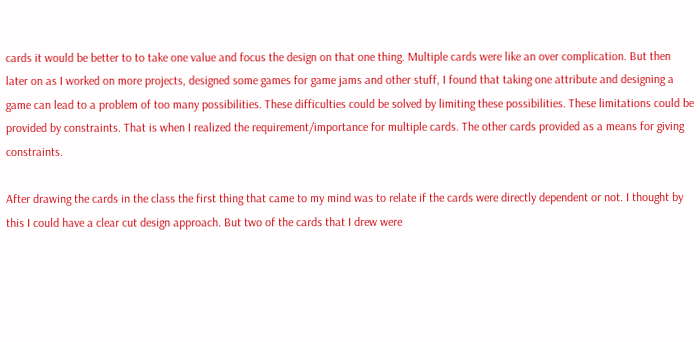cards it would be better to to take one value and focus the design on that one thing. Multiple cards were like an over complication. But then later on as I worked on more projects, designed some games for game jams and other stuff, I found that taking one attribute and designing a game can lead to a problem of too many possibilities. These difficulties could be solved by limiting these possibilities. These limitations could be provided by constraints. That is when I realized the requirement/importance for multiple cards. The other cards provided as a means for giving constraints.

After drawing the cards in the class the first thing that came to my mind was to relate if the cards were directly dependent or not. I thought by this I could have a clear cut design approach. But two of the cards that I drew were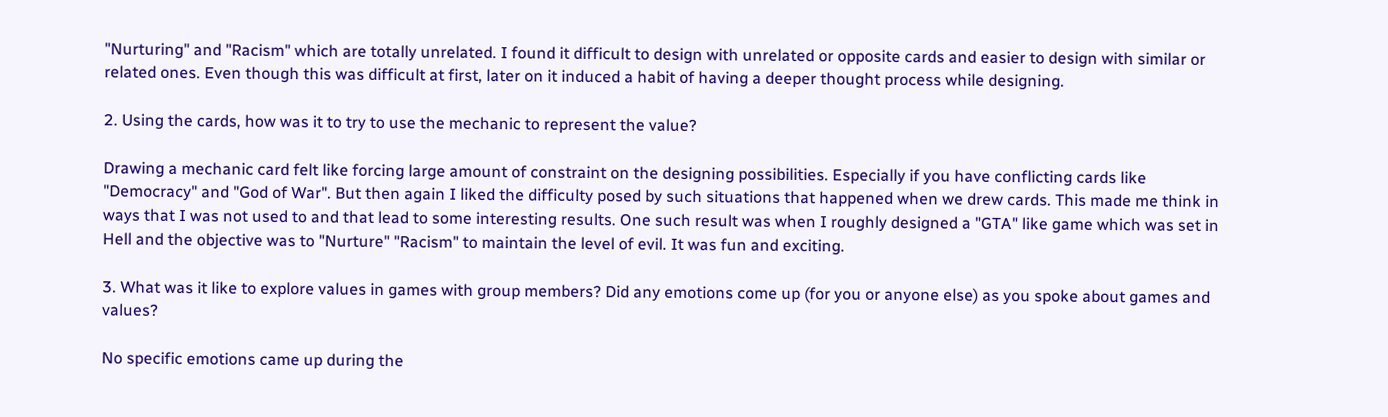"Nurturing" and "Racism" which are totally unrelated. I found it difficult to design with unrelated or opposite cards and easier to design with similar or related ones. Even though this was difficult at first, later on it induced a habit of having a deeper thought process while designing.

2. Using the cards, how was it to try to use the mechanic to represent the value?

Drawing a mechanic card felt like forcing large amount of constraint on the designing possibilities. Especially if you have conflicting cards like "Democracy" and "God of War". But then again I liked the difficulty posed by such situations that happened when we drew cards. This made me think in ways that I was not used to and that lead to some interesting results. One such result was when I roughly designed a "GTA" like game which was set in Hell and the objective was to "Nurture" "Racism" to maintain the level of evil. It was fun and exciting.

3. What was it like to explore values in games with group members? Did any emotions come up (for you or anyone else) as you spoke about games and values?

No specific emotions came up during the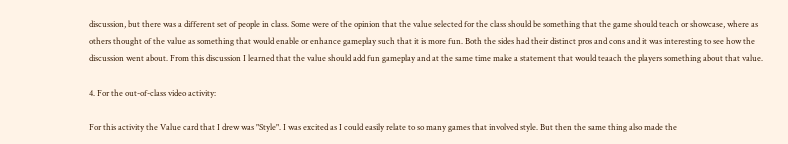discussion, but there was a different set of people in class. Some were of the opinion that the value selected for the class should be something that the game should teach or showcase, where as others thought of the value as something that would enable or enhance gameplay such that it is more fun. Both the sides had their distinct pros and cons and it was interesting to see how the discussion went about. From this discussion I learned that the value should add fun gameplay and at the same time make a statement that would teaach the players something about that value.

4. For the out-of-class video activity:

For this activity the Value card that I drew was "Style". I was excited as I could easily relate to so many games that involved style. But then the same thing also made the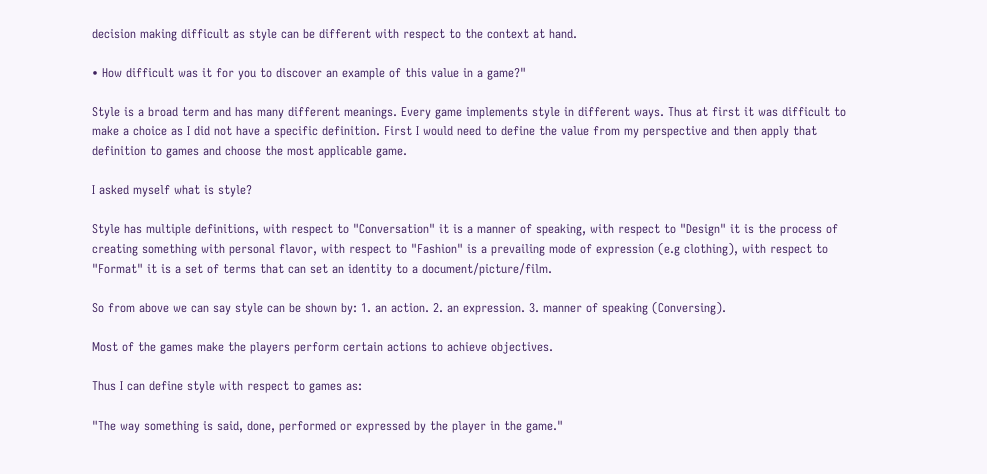decision making difficult as style can be different with respect to the context at hand.

• How difficult was it for you to discover an example of this value in a game?"

Style is a broad term and has many different meanings. Every game implements style in different ways. Thus at first it was difficult to make a choice as I did not have a specific definition. First I would need to define the value from my perspective and then apply that definition to games and choose the most applicable game.

I asked myself what is style?

Style has multiple definitions, with respect to "Conversation" it is a manner of speaking, with respect to "Design" it is the process of creating something with personal flavor, with respect to "Fashion" is a prevailing mode of expression (e.g clothing), with respect to "Format" it is a set of terms that can set an identity to a document/picture/film.

So from above we can say style can be shown by: 1. an action. 2. an expression. 3. manner of speaking (Conversing).

Most of the games make the players perform certain actions to achieve objectives.

Thus I can define style with respect to games as:

"The way something is said, done, performed or expressed by the player in the game."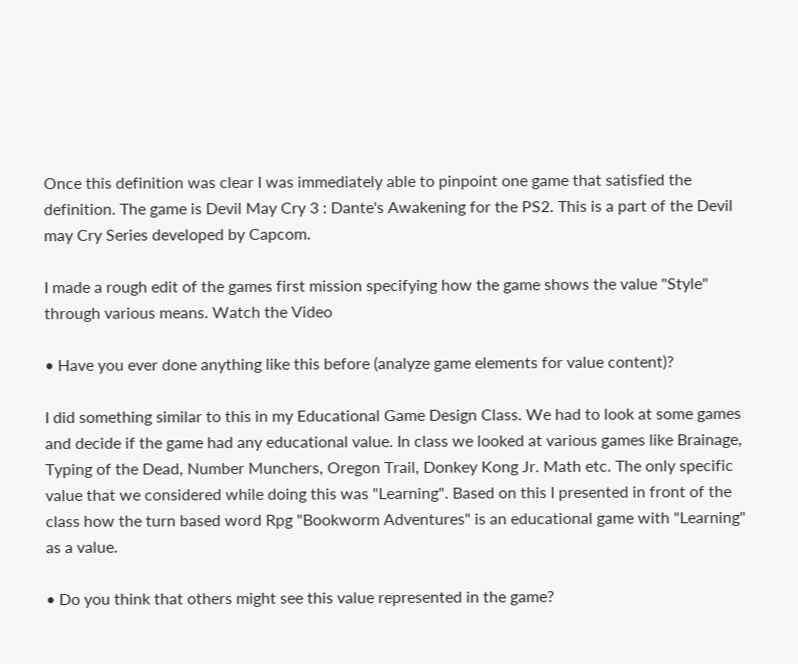Once this definition was clear I was immediately able to pinpoint one game that satisfied the definition. The game is Devil May Cry 3 : Dante's Awakening for the PS2. This is a part of the Devil may Cry Series developed by Capcom.

I made a rough edit of the games first mission specifying how the game shows the value "Style" through various means. Watch the Video

• Have you ever done anything like this before (analyze game elements for value content)?

I did something similar to this in my Educational Game Design Class. We had to look at some games and decide if the game had any educational value. In class we looked at various games like Brainage, Typing of the Dead, Number Munchers, Oregon Trail, Donkey Kong Jr. Math etc. The only specific value that we considered while doing this was "Learning". Based on this I presented in front of the class how the turn based word Rpg "Bookworm Adventures" is an educational game with "Learning" as a value.

• Do you think that others might see this value represented in the game?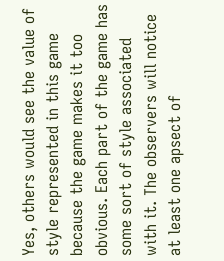Yes, others would see the value of style represented in this game because the game makes it too obvious. Each part of the game has some sort of style associated with it. The observers will notice at least one apsect of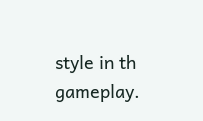style in th gameplay.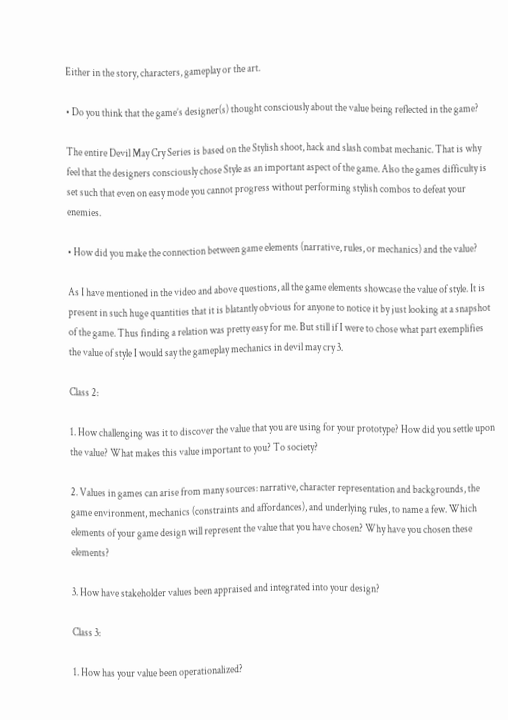Either in the story, characters, gameplay or the art.

• Do you think that the game’s designer(s) thought consciously about the value being reflected in the game?

The entire Devil May Cry Series is based on the Stylish shoot, hack and slash combat mechanic. That is why feel that the designers consciously chose Style as an important aspect of the game. Also the games difficulty is set such that even on easy mode you cannot progress without performing stylish combos to defeat your enemies.

• How did you make the connection between game elements (narrative, rules, or mechanics) and the value?

As I have mentioned in the video and above questions, all the game elements showcase the value of style. It is present in such huge quantities that it is blatantly obvious for anyone to notice it by just looking at a snapshot of the game. Thus finding a relation was pretty easy for me. But still if I were to chose what part exemplifies the value of style I would say the gameplay mechanics in devil may cry 3.

Class 2:

1. How challenging was it to discover the value that you are using for your prototype? How did you settle upon the value? What makes this value important to you? To society?

2. Values in games can arise from many sources: narrative, character representation and backgrounds, the game environment, mechanics (constraints and affordances), and underlying rules, to name a few. Which elements of your game design will represent the value that you have chosen? Why have you chosen these elements?

3. How have stakeholder values been appraised and integrated into your design?

Class 3:

1. How has your value been operationalized?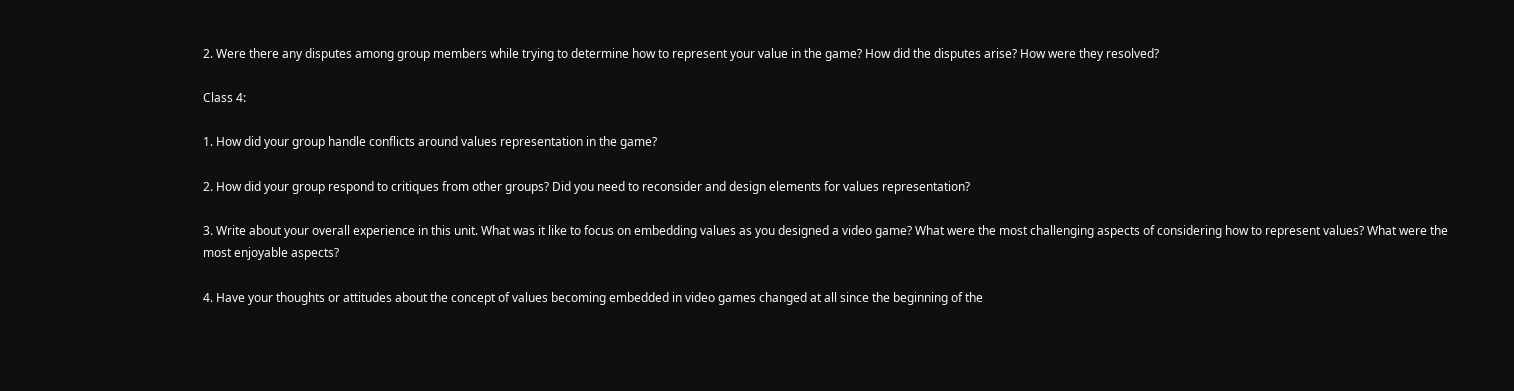2. Were there any disputes among group members while trying to determine how to represent your value in the game? How did the disputes arise? How were they resolved?

Class 4:

1. How did your group handle conflicts around values representation in the game?

2. How did your group respond to critiques from other groups? Did you need to reconsider and design elements for values representation?

3. Write about your overall experience in this unit. What was it like to focus on embedding values as you designed a video game? What were the most challenging aspects of considering how to represent values? What were the most enjoyable aspects?

4. Have your thoughts or attitudes about the concept of values becoming embedded in video games changed at all since the beginning of the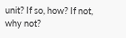unit? If so, how? If not, why not?